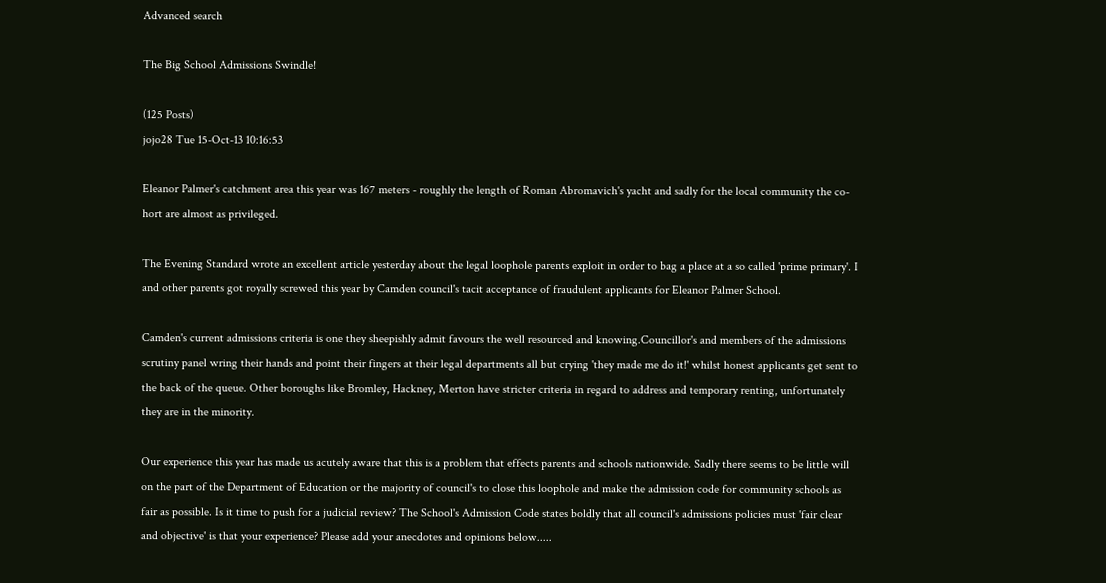Advanced search

The Big School Admissions Swindle!

(125 Posts)
jojo28 Tue 15-Oct-13 10:16:53

Eleanor Palmer's catchment area this year was 167 meters - roughly the length of Roman Abromavich's yacht and sadly for the local community the co-hort are almost as privileged.

The Evening Standard wrote an excellent article yesterday about the legal loophole parents exploit in order to bag a place at a so called 'prime primary'. I and other parents got royally screwed this year by Camden council's tacit acceptance of fraudulent applicants for Eleanor Palmer School.

Camden's current admissions criteria is one they sheepishly admit favours the well resourced and knowing.Councillor's and members of the admissions scrutiny panel wring their hands and point their fingers at their legal departments all but crying 'they made me do it!' whilst honest applicants get sent to the back of the queue. Other boroughs like Bromley, Hackney, Merton have stricter criteria in regard to address and temporary renting, unfortunately they are in the minority.

Our experience this year has made us acutely aware that this is a problem that effects parents and schools nationwide. Sadly there seems to be little will on the part of the Department of Education or the majority of council's to close this loophole and make the admission code for community schools as fair as possible. Is it time to push for a judicial review? The School's Admission Code states boldly that all council's admissions policies must 'fair clear and objective' is that your experience? Please add your anecdotes and opinions below.....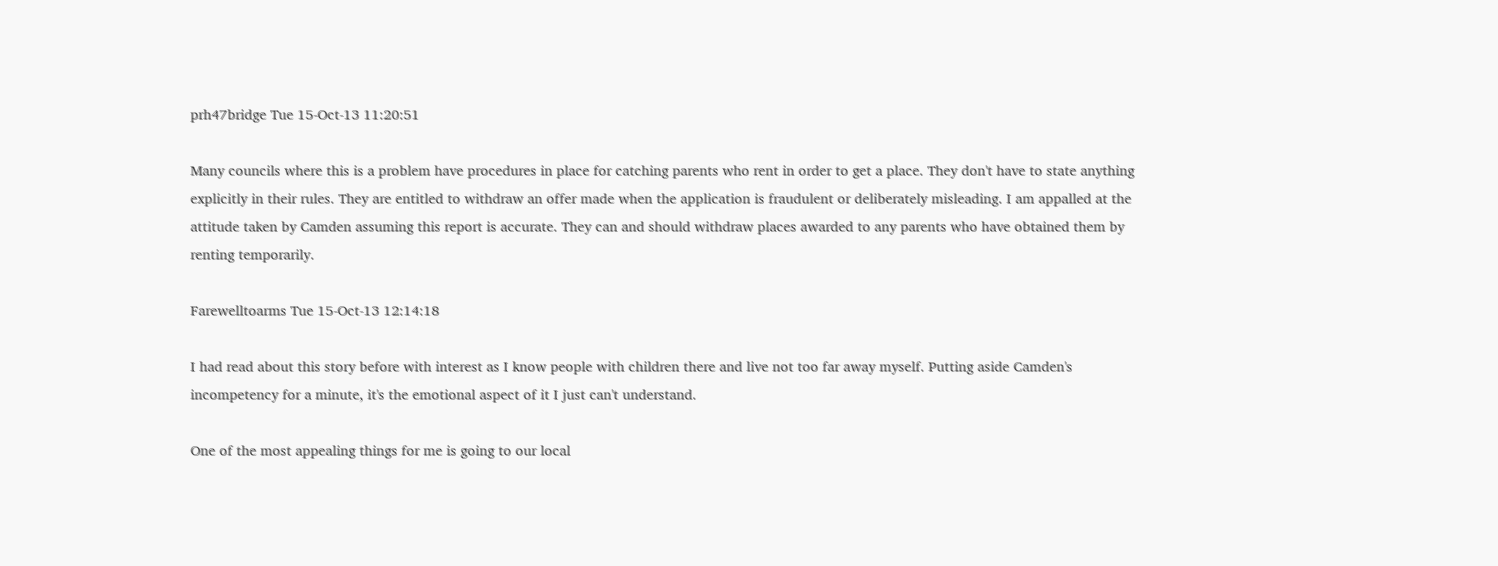prh47bridge Tue 15-Oct-13 11:20:51

Many councils where this is a problem have procedures in place for catching parents who rent in order to get a place. They don't have to state anything explicitly in their rules. They are entitled to withdraw an offer made when the application is fraudulent or deliberately misleading. I am appalled at the attitude taken by Camden assuming this report is accurate. They can and should withdraw places awarded to any parents who have obtained them by renting temporarily.

Farewelltoarms Tue 15-Oct-13 12:14:18

I had read about this story before with interest as I know people with children there and live not too far away myself. Putting aside Camden's incompetency for a minute, it's the emotional aspect of it I just can't understand.

One of the most appealing things for me is going to our local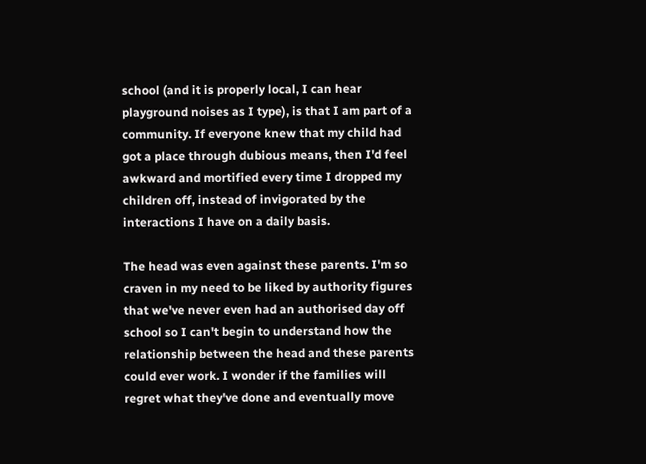school (and it is properly local, I can hear playground noises as I type), is that I am part of a community. If everyone knew that my child had got a place through dubious means, then I'd feel awkward and mortified every time I dropped my children off, instead of invigorated by the interactions I have on a daily basis.

The head was even against these parents. I'm so craven in my need to be liked by authority figures that we've never even had an authorised day off school so I can't begin to understand how the relationship between the head and these parents could ever work. I wonder if the families will regret what they've done and eventually move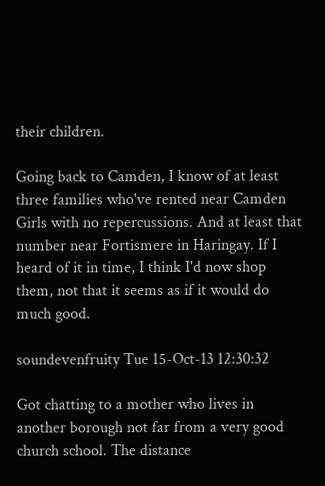their children.

Going back to Camden, I know of at least three families who've rented near Camden Girls with no repercussions. And at least that number near Fortismere in Haringay. If I heard of it in time, I think I'd now shop them, not that it seems as if it would do much good.

soundevenfruity Tue 15-Oct-13 12:30:32

Got chatting to a mother who lives in another borough not far from a very good church school. The distance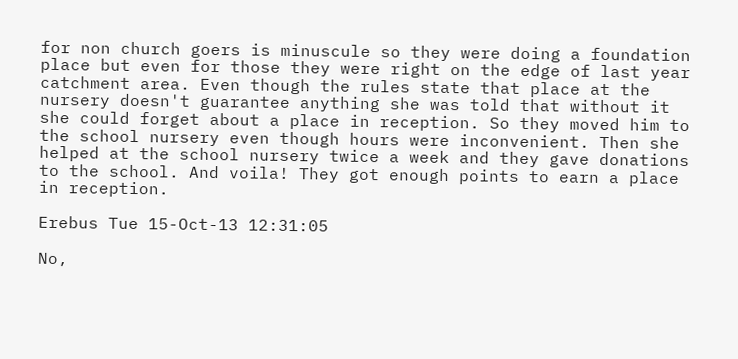for non church goers is minuscule so they were doing a foundation place but even for those they were right on the edge of last year catchment area. Even though the rules state that place at the nursery doesn't guarantee anything she was told that without it she could forget about a place in reception. So they moved him to the school nursery even though hours were inconvenient. Then she helped at the school nursery twice a week and they gave donations to the school. And voila! They got enough points to earn a place in reception.

Erebus Tue 15-Oct-13 12:31:05

No,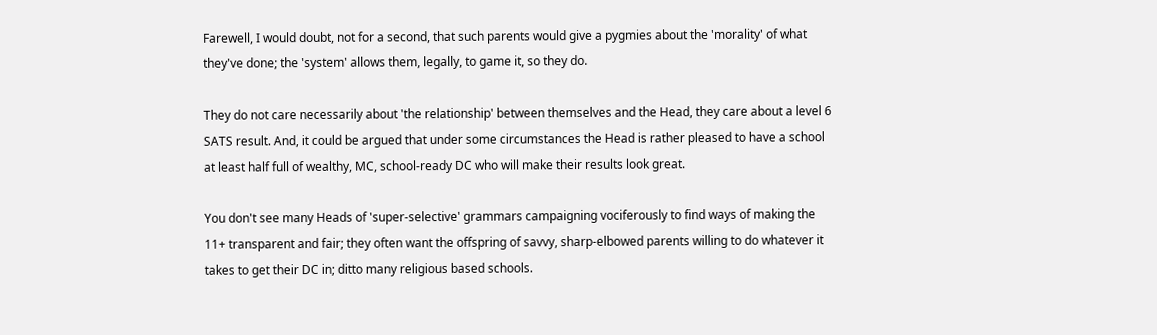Farewell, I would doubt, not for a second, that such parents would give a pygmies about the 'morality' of what they've done; the 'system' allows them, legally, to game it, so they do.

They do not care necessarily about 'the relationship' between themselves and the Head, they care about a level 6 SATS result. And, it could be argued that under some circumstances the Head is rather pleased to have a school at least half full of wealthy, MC, school-ready DC who will make their results look great.

You don't see many Heads of 'super-selective' grammars campaigning vociferously to find ways of making the 11+ transparent and fair; they often want the offspring of savvy, sharp-elbowed parents willing to do whatever it takes to get their DC in; ditto many religious based schools.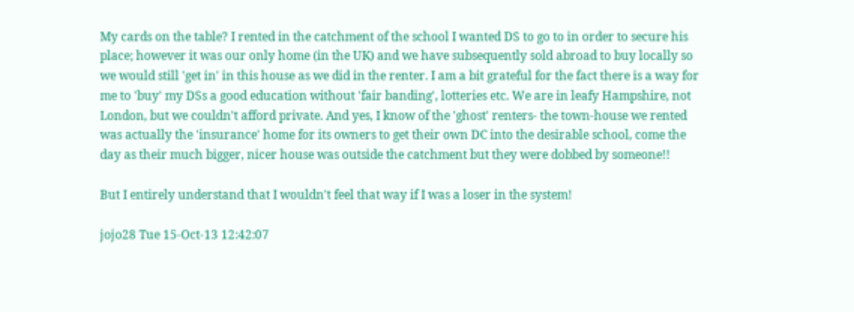My cards on the table? I rented in the catchment of the school I wanted DS to go to in order to secure his place; however it was our only home (in the UK) and we have subsequently sold abroad to buy locally so we would still 'get in' in this house as we did in the renter. I am a bit grateful for the fact there is a way for me to 'buy' my DSs a good education without 'fair banding', lotteries etc. We are in leafy Hampshire, not London, but we couldn't afford private. And yes, I know of the 'ghost' renters- the town-house we rented was actually the 'insurance' home for its owners to get their own DC into the desirable school, come the day as their much bigger, nicer house was outside the catchment but they were dobbed by someone!!

But I entirely understand that I wouldn't feel that way if I was a loser in the system!

jojo28 Tue 15-Oct-13 12:42:07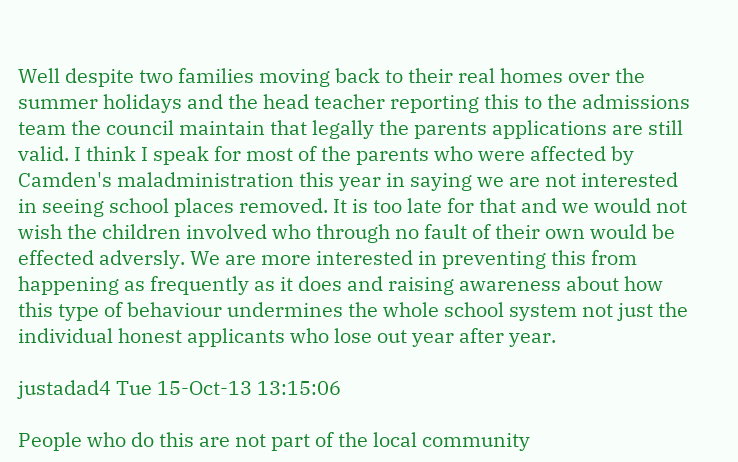Well despite two families moving back to their real homes over the summer holidays and the head teacher reporting this to the admissions team the council maintain that legally the parents applications are still valid. I think I speak for most of the parents who were affected by Camden's maladministration this year in saying we are not interested in seeing school places removed. It is too late for that and we would not wish the children involved who through no fault of their own would be effected adversly. We are more interested in preventing this from happening as frequently as it does and raising awareness about how this type of behaviour undermines the whole school system not just the individual honest applicants who lose out year after year.

justadad4 Tue 15-Oct-13 13:15:06

People who do this are not part of the local community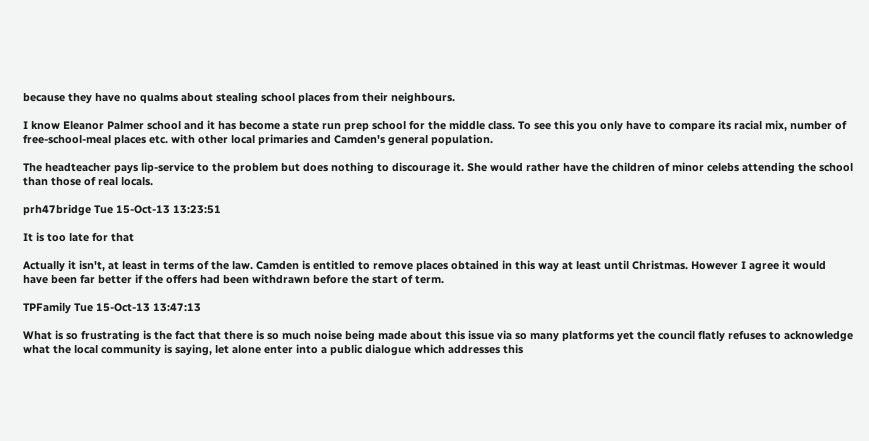because they have no qualms about stealing school places from their neighbours.

I know Eleanor Palmer school and it has become a state run prep school for the middle class. To see this you only have to compare its racial mix, number of free-school-meal places etc. with other local primaries and Camden's general population.

The headteacher pays lip-service to the problem but does nothing to discourage it. She would rather have the children of minor celebs attending the school than those of real locals.

prh47bridge Tue 15-Oct-13 13:23:51

It is too late for that

Actually it isn't, at least in terms of the law. Camden is entitled to remove places obtained in this way at least until Christmas. However I agree it would have been far better if the offers had been withdrawn before the start of term.

TPFamily Tue 15-Oct-13 13:47:13

What is so frustrating is the fact that there is so much noise being made about this issue via so many platforms yet the council flatly refuses to acknowledge what the local community is saying, let alone enter into a public dialogue which addresses this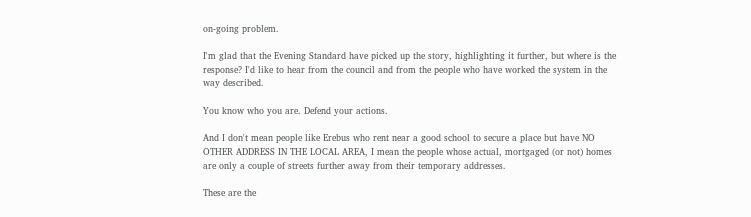on-going problem.

I'm glad that the Evening Standard have picked up the story, highlighting it further, but where is the response? I'd like to hear from the council and from the people who have worked the system in the way described.

You know who you are. Defend your actions.

And I don't mean people like Erebus who rent near a good school to secure a place but have NO OTHER ADDRESS IN THE LOCAL AREA, I mean the people whose actual, mortgaged (or not) homes are only a couple of streets further away from their temporary addresses.

These are the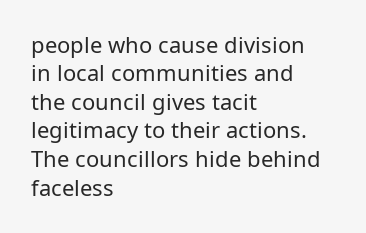people who cause division in local communities and the council gives tacit legitimacy to their actions. The councillors hide behind faceless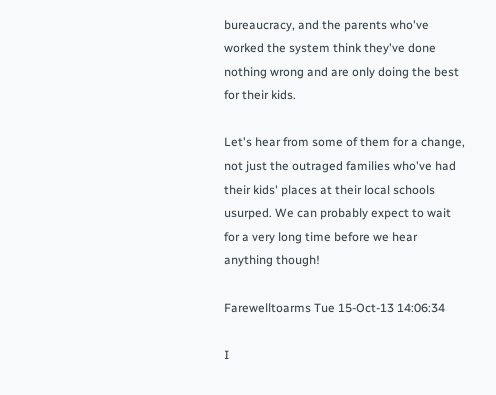bureaucracy, and the parents who've worked the system think they've done nothing wrong and are only doing the best for their kids.

Let's hear from some of them for a change, not just the outraged families who've had their kids' places at their local schools usurped. We can probably expect to wait for a very long time before we hear anything though!

Farewelltoarms Tue 15-Oct-13 14:06:34

I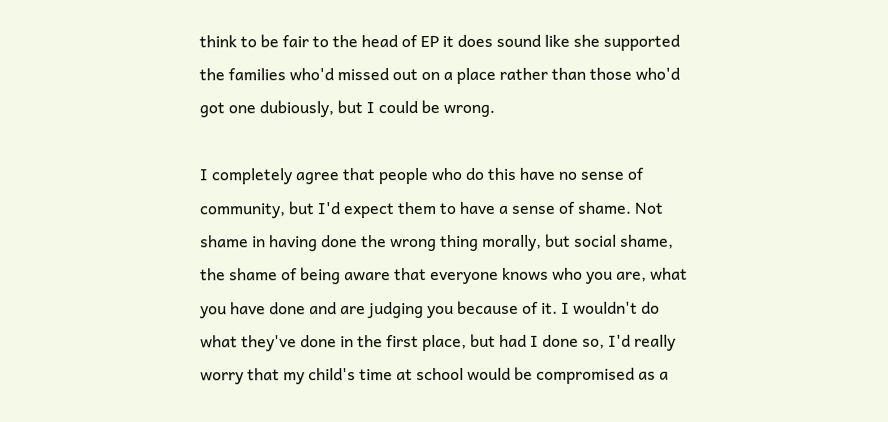think to be fair to the head of EP it does sound like she supported the families who'd missed out on a place rather than those who'd got one dubiously, but I could be wrong.

I completely agree that people who do this have no sense of community, but I'd expect them to have a sense of shame. Not shame in having done the wrong thing morally, but social shame, the shame of being aware that everyone knows who you are, what you have done and are judging you because of it. I wouldn't do what they've done in the first place, but had I done so, I'd really worry that my child's time at school would be compromised as a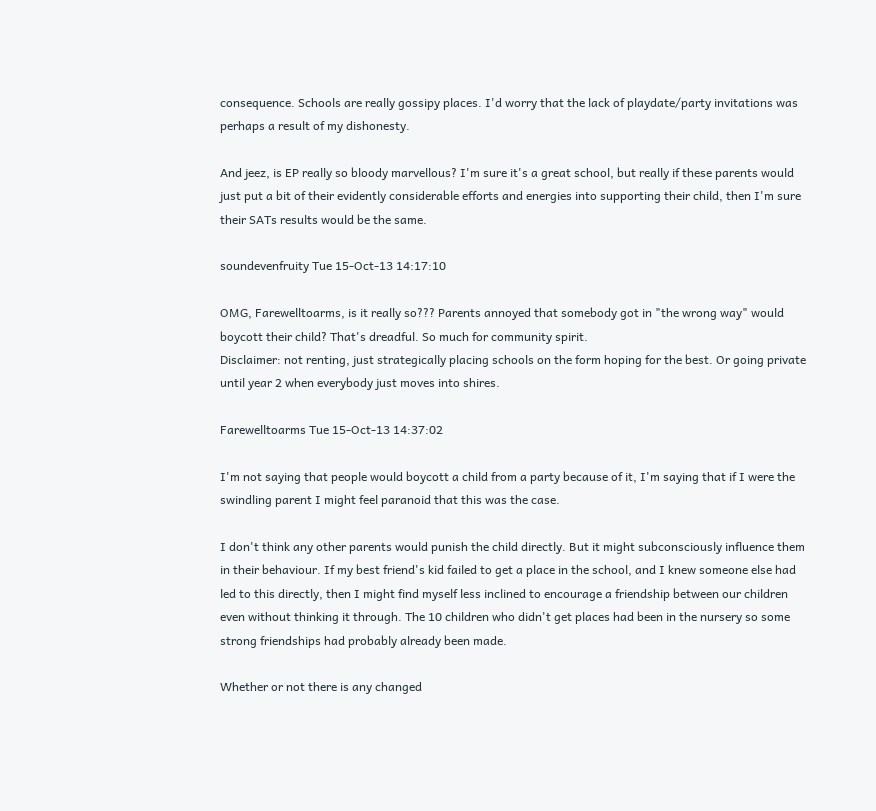consequence. Schools are really gossipy places. I'd worry that the lack of playdate/party invitations was perhaps a result of my dishonesty.

And jeez, is EP really so bloody marvellous? I'm sure it's a great school, but really if these parents would just put a bit of their evidently considerable efforts and energies into supporting their child, then I'm sure their SATs results would be the same.

soundevenfruity Tue 15-Oct-13 14:17:10

OMG, Farewelltoarms, is it really so??? Parents annoyed that somebody got in "the wrong way" would boycott their child? That's dreadful. So much for community spirit.
Disclaimer: not renting, just strategically placing schools on the form hoping for the best. Or going private until year 2 when everybody just moves into shires.

Farewelltoarms Tue 15-Oct-13 14:37:02

I'm not saying that people would boycott a child from a party because of it, I'm saying that if I were the swindling parent I might feel paranoid that this was the case.

I don't think any other parents would punish the child directly. But it might subconsciously influence them in their behaviour. If my best friend's kid failed to get a place in the school, and I knew someone else had led to this directly, then I might find myself less inclined to encourage a friendship between our children even without thinking it through. The 10 children who didn't get places had been in the nursery so some strong friendships had probably already been made.

Whether or not there is any changed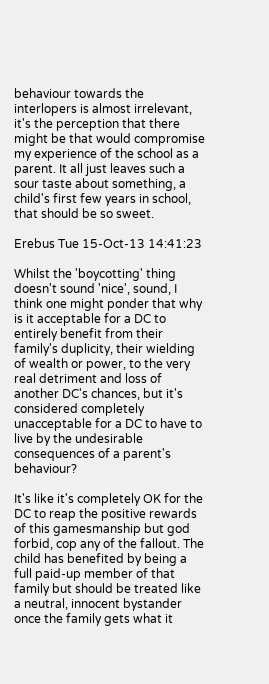behaviour towards the interlopers is almost irrelevant, it's the perception that there might be that would compromise my experience of the school as a parent. It all just leaves such a sour taste about something, a child's first few years in school, that should be so sweet.

Erebus Tue 15-Oct-13 14:41:23

Whilst the 'boycotting' thing doesn't sound 'nice', sound, I think one might ponder that why is it acceptable for a DC to entirely benefit from their family's duplicity, their wielding of wealth or power, to the very real detriment and loss of another DC's chances, but it's considered completely unacceptable for a DC to have to live by the undesirable consequences of a parent's behaviour?

It's like it's completely OK for the DC to reap the positive rewards of this gamesmanship but god forbid, cop any of the fallout. The child has benefited by being a full paid-up member of that family but should be treated like a neutral, innocent bystander once the family gets what it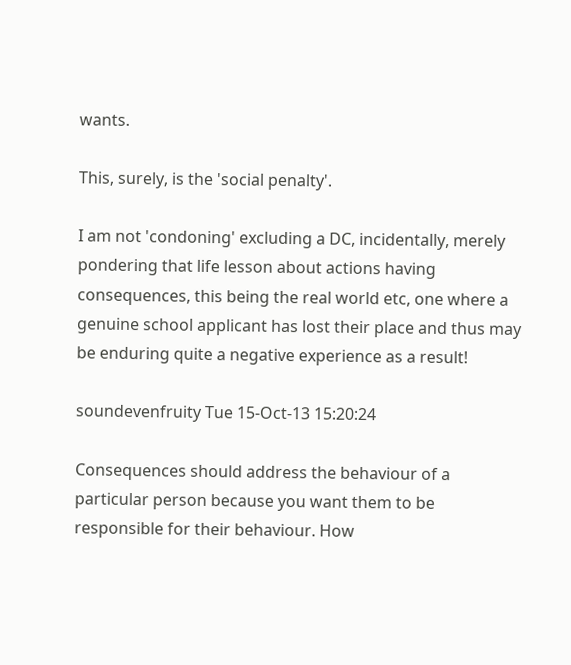wants.

This, surely, is the 'social penalty'.

I am not 'condoning' excluding a DC, incidentally, merely pondering that life lesson about actions having consequences, this being the real world etc, one where a genuine school applicant has lost their place and thus may be enduring quite a negative experience as a result!

soundevenfruity Tue 15-Oct-13 15:20:24

Consequences should address the behaviour of a particular person because you want them to be responsible for their behaviour. How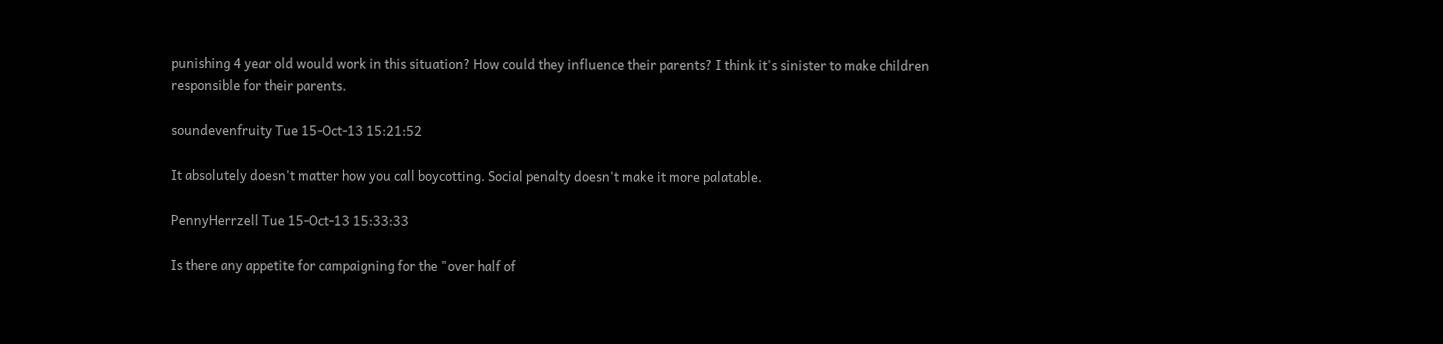punishing 4 year old would work in this situation? How could they influence their parents? I think it's sinister to make children responsible for their parents.

soundevenfruity Tue 15-Oct-13 15:21:52

It absolutely doesn't matter how you call boycotting. Social penalty doesn't make it more palatable.

PennyHerrzell Tue 15-Oct-13 15:33:33

Is there any appetite for campaigning for the "over half of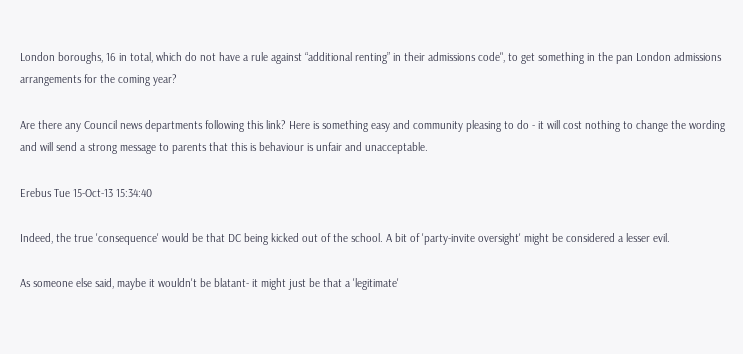London boroughs, 16 in total, which do not have a rule against “additional renting” in their admissions code", to get something in the pan London admissions arrangements for the coming year?

Are there any Council news departments following this link? Here is something easy and community pleasing to do - it will cost nothing to change the wording and will send a strong message to parents that this is behaviour is unfair and unacceptable.

Erebus Tue 15-Oct-13 15:34:40

Indeed, the true 'consequence' would be that DC being kicked out of the school. A bit of 'party-invite oversight' might be considered a lesser evil.

As someone else said, maybe it wouldn't be blatant- it might just be that a 'legitimate'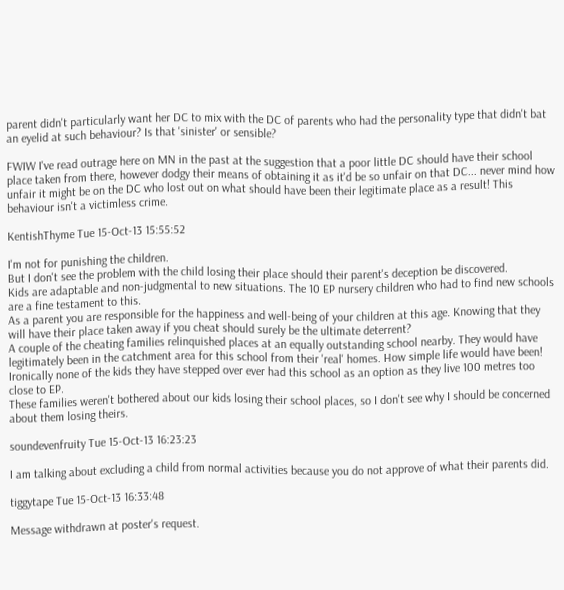parent didn't particularly want her DC to mix with the DC of parents who had the personality type that didn't bat an eyelid at such behaviour? Is that 'sinister' or sensible?

FWIW I've read outrage here on MN in the past at the suggestion that a poor little DC should have their school place taken from there, however dodgy their means of obtaining it as it'd be so unfair on that DC... never mind how unfair it might be on the DC who lost out on what should have been their legitimate place as a result! This behaviour isn't a victimless crime.

KentishThyme Tue 15-Oct-13 15:55:52

I'm not for punishing the children.
But I don't see the problem with the child losing their place should their parent's deception be discovered.
Kids are adaptable and non-judgmental to new situations. The 10 EP nursery children who had to find new schools are a fine testament to this.
As a parent you are responsible for the happiness and well-being of your children at this age. Knowing that they will have their place taken away if you cheat should surely be the ultimate deterrent?
A couple of the cheating families relinquished places at an equally outstanding school nearby. They would have legitimately been in the catchment area for this school from their 'real' homes. How simple life would have been! Ironically none of the kids they have stepped over ever had this school as an option as they live 100 metres too close to EP.
These families weren't bothered about our kids losing their school places, so I don't see why I should be concerned about them losing theirs.

soundevenfruity Tue 15-Oct-13 16:23:23

I am talking about excluding a child from normal activities because you do not approve of what their parents did.

tiggytape Tue 15-Oct-13 16:33:48

Message withdrawn at poster's request.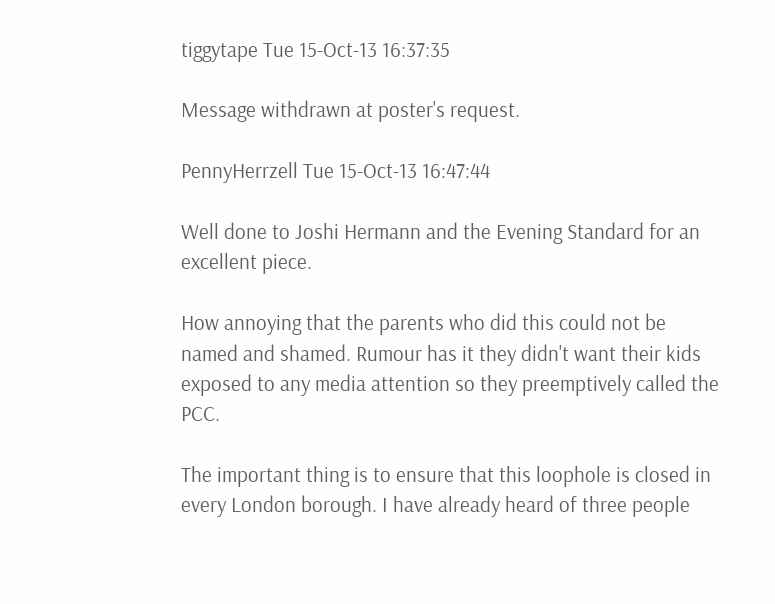tiggytape Tue 15-Oct-13 16:37:35

Message withdrawn at poster's request.

PennyHerrzell Tue 15-Oct-13 16:47:44

Well done to Joshi Hermann and the Evening Standard for an excellent piece.

How annoying that the parents who did this could not be named and shamed. Rumour has it they didn't want their kids exposed to any media attention so they preemptively called the PCC.

The important thing is to ensure that this loophole is closed in every London borough. I have already heard of three people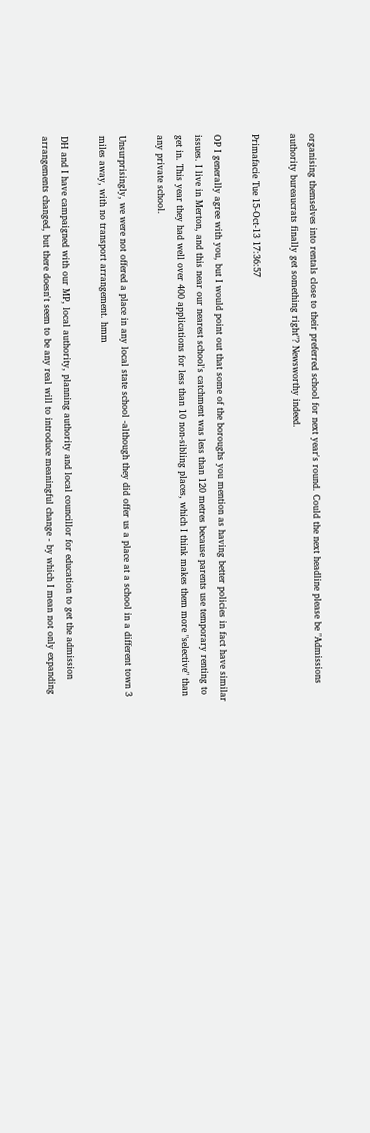organising themselves into rentals close to their preferred school for next year's round. Could the next headline please be "Admissions authority bureaucrats finally get something right"? Newsworthy indeed.

Primafacie Tue 15-Oct-13 17:36:57

OP I generally agree with you, but I would point out that some of the boroughs you mention as having better policies in fact have similar issues. I live in Merton, and this near our nearest school's catchment was less than 120 metres because parents use temporary renting to get in. This year they had well over 400 applications for less than 10 non-sibling places, which I think makes them more "selective" than any private school.

Unsurprisingly, we were not offered a place in any local state school -although they did offer us a place at a school in a different town 3 miles away, with no transport arrangement. hmm

DH and I have campaigned with our MP, local authority, planning authority and local councillor for education to get the admission arrangements changed, but there doesn't seem to be any real will to introduce meaningful change - by which I mean not only expanding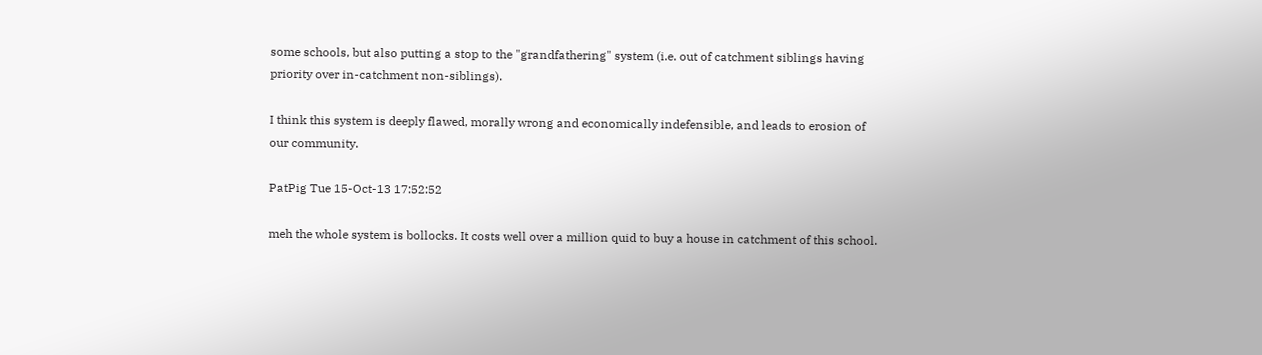some schools, but also putting a stop to the "grandfathering" system (i.e. out of catchment siblings having priority over in-catchment non-siblings).

I think this system is deeply flawed, morally wrong and economically indefensible, and leads to erosion of our community.

PatPig Tue 15-Oct-13 17:52:52

meh the whole system is bollocks. It costs well over a million quid to buy a house in catchment of this school.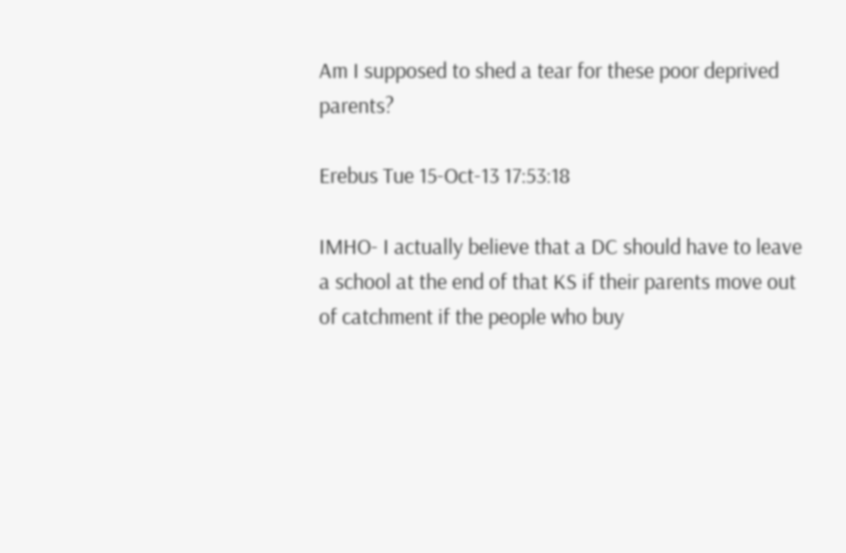Am I supposed to shed a tear for these poor deprived parents?

Erebus Tue 15-Oct-13 17:53:18

IMHO- I actually believe that a DC should have to leave a school at the end of that KS if their parents move out of catchment if the people who buy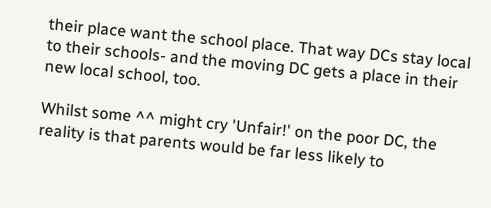their place want the school place. That way DCs stay local to their schools- and the moving DC gets a place in their new local school, too.

Whilst some ^^ might cry 'Unfair!' on the poor DC, the reality is that parents would be far less likely to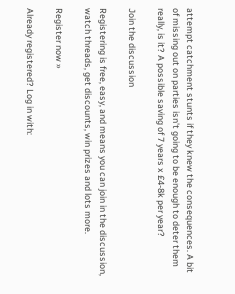attempt catchment stunts if they knew the consequences. A bit of missing out on parties isn't going to be enough to deter them really, is it? A possible saving of 7 years x £4-8k per year?

Join the discussion

Registering is free, easy, and means you can join in the discussion, watch threads, get discounts, win prizes and lots more.

Register now »

Already registered? Log in with: